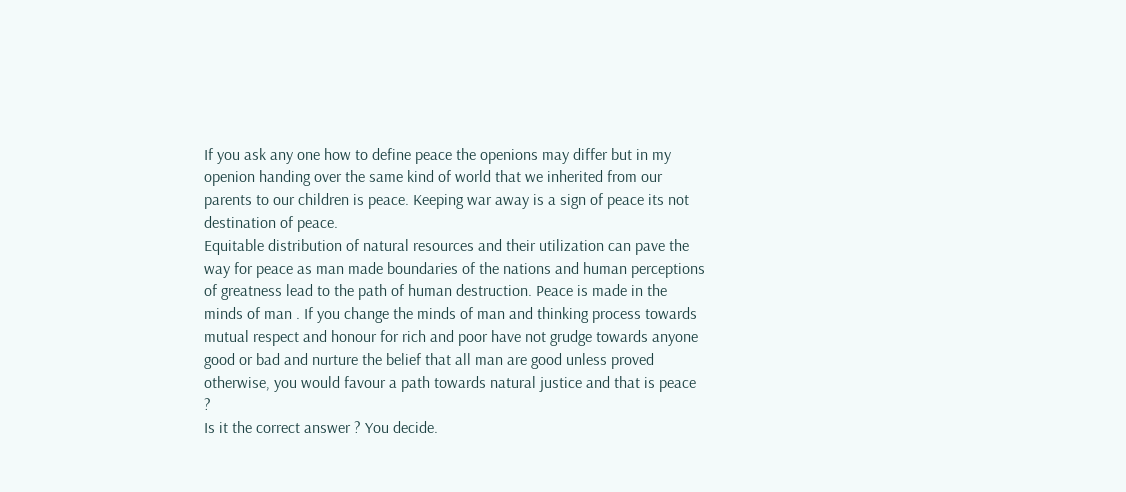If you ask any one how to define peace the openions may differ but in my openion handing over the same kind of world that we inherited from our parents to our children is peace. Keeping war away is a sign of peace its not destination of peace.
Equitable distribution of natural resources and their utilization can pave the way for peace as man made boundaries of the nations and human perceptions of greatness lead to the path of human destruction. Peace is made in the minds of man . If you change the minds of man and thinking process towards mutual respect and honour for rich and poor have not grudge towards anyone good or bad and nurture the belief that all man are good unless proved otherwise, you would favour a path towards natural justice and that is peace ?
Is it the correct answer ? You decide.